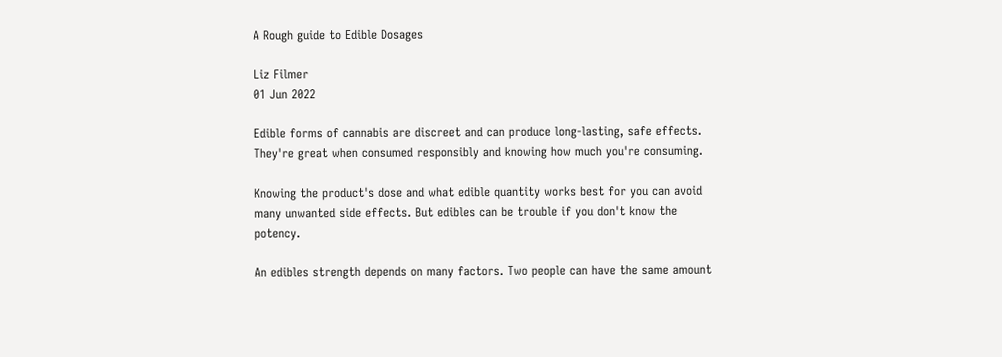A Rough guide to Edible Dosages

Liz Filmer
01 Jun 2022

Edible forms of cannabis are discreet and can produce long-lasting, safe effects. They're great when consumed responsibly and knowing how much you're consuming.

Knowing the product's dose and what edible quantity works best for you can avoid many unwanted side effects. But edibles can be trouble if you don't know the potency.

An edibles strength depends on many factors. Two people can have the same amount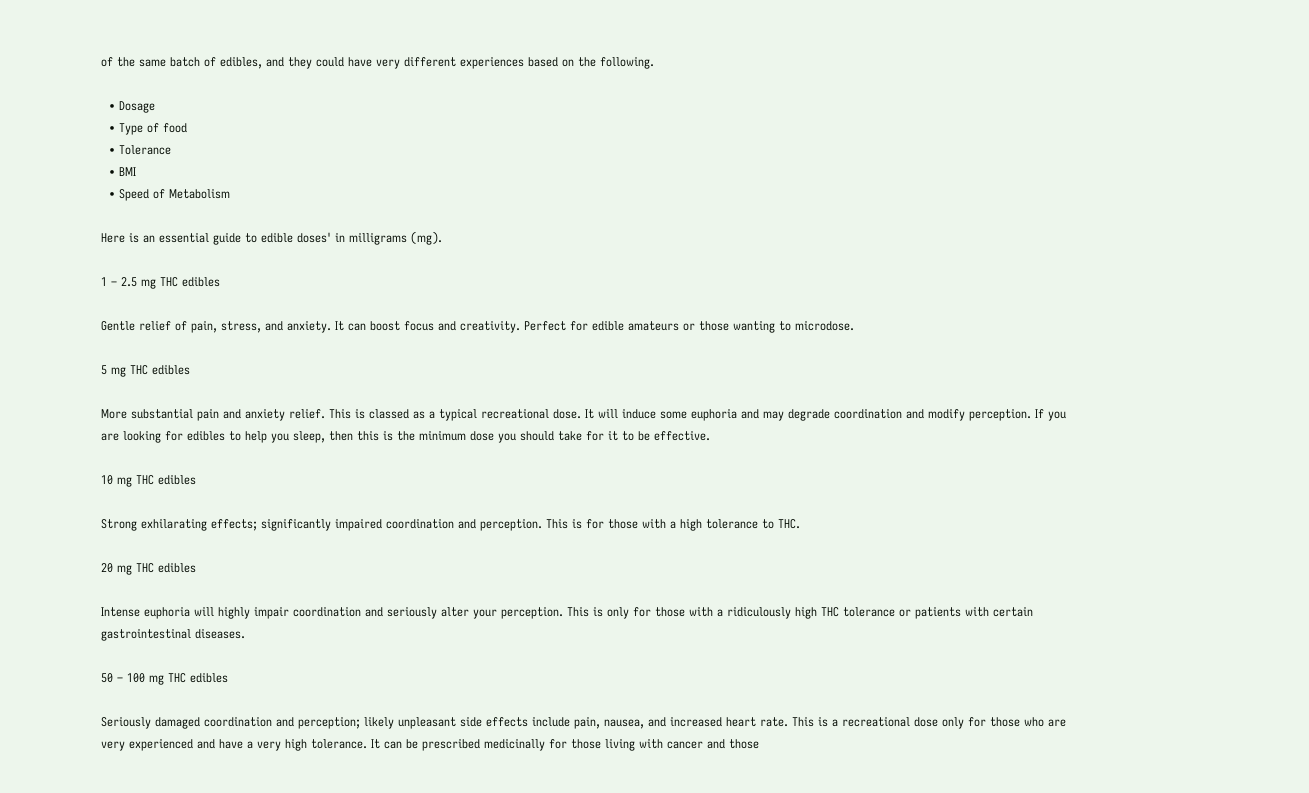of the same batch of edibles, and they could have very different experiences based on the following.

  • Dosage
  • Type of food
  • Tolerance
  • BMI
  • Speed of Metabolism

Here is an essential guide to edible doses' in milligrams (mg).

1 – 2.5 mg THC edibles

Gentle relief of pain, stress, and anxiety. It can boost focus and creativity. Perfect for edible amateurs or those wanting to microdose.

5 mg THC edibles

More substantial pain and anxiety relief. This is classed as a typical recreational dose. It will induce some euphoria and may degrade coordination and modify perception. If you are looking for edibles to help you sleep, then this is the minimum dose you should take for it to be effective.

10 mg THC edibles

Strong exhilarating effects; significantly impaired coordination and perception. This is for those with a high tolerance to THC.

20 mg THC edibles

Intense euphoria will highly impair coordination and seriously alter your perception. This is only for those with a ridiculously high THC tolerance or patients with certain gastrointestinal diseases.

50 – 100 mg THC edibles

Seriously damaged coordination and perception; likely unpleasant side effects include pain, nausea, and increased heart rate. This is a recreational dose only for those who are very experienced and have a very high tolerance. It can be prescribed medicinally for those living with cancer and those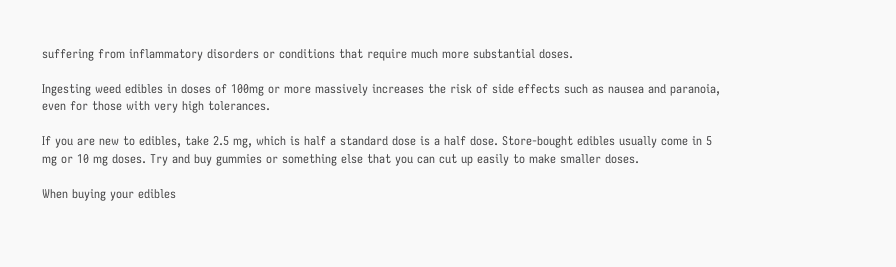suffering from inflammatory disorders or conditions that require much more substantial doses.

Ingesting weed edibles in doses of 100mg or more massively increases the risk of side effects such as nausea and paranoia, even for those with very high tolerances.

If you are new to edibles, take 2.5 mg, which is half a standard dose is a half dose. Store-bought edibles usually come in 5 mg or 10 mg doses. Try and buy gummies or something else that you can cut up easily to make smaller doses.

When buying your edibles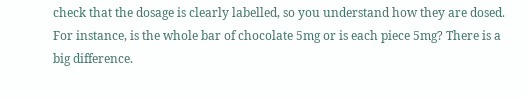check that the dosage is clearly labelled, so you understand how they are dosed. For instance, is the whole bar of chocolate 5mg or is each piece 5mg? There is a big difference.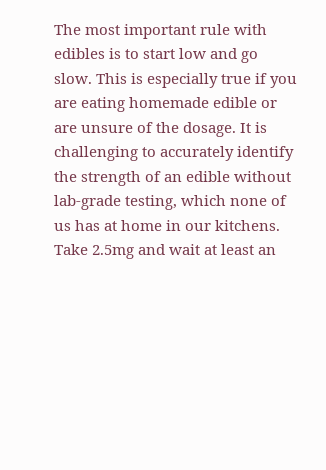The most important rule with edibles is to start low and go slow. This is especially true if you are eating homemade edible or are unsure of the dosage. It is challenging to accurately identify the strength of an edible without lab-grade testing, which none of us has at home in our kitchens. Take 2.5mg and wait at least an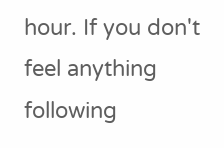hour. If you don't feel anything following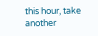this hour, take another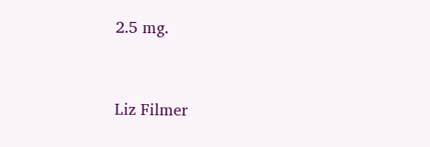2.5 mg.


Liz Filmer